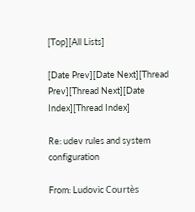[Top][All Lists]

[Date Prev][Date Next][Thread Prev][Thread Next][Date Index][Thread Index]

Re: udev rules and system configuration

From: Ludovic Courtès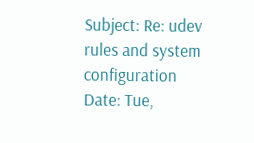Subject: Re: udev rules and system configuration
Date: Tue,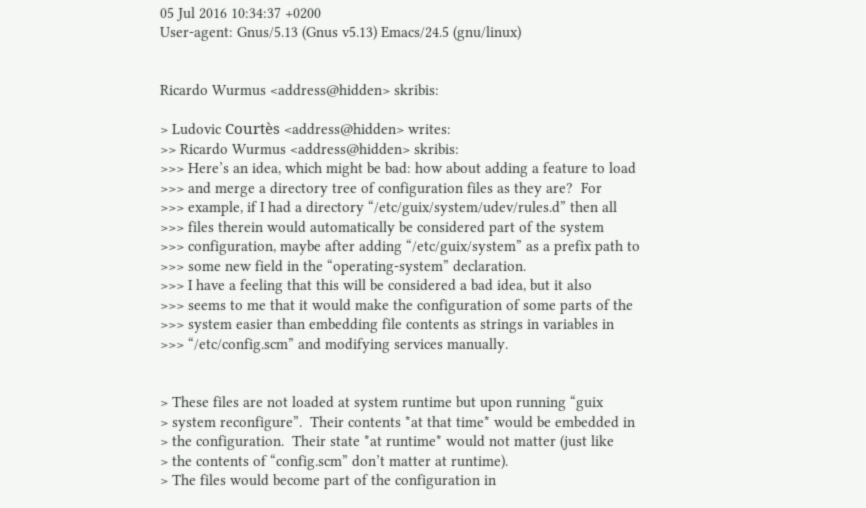05 Jul 2016 10:34:37 +0200
User-agent: Gnus/5.13 (Gnus v5.13) Emacs/24.5 (gnu/linux)


Ricardo Wurmus <address@hidden> skribis:

> Ludovic Courtès <address@hidden> writes:
>> Ricardo Wurmus <address@hidden> skribis:
>>> Here’s an idea, which might be bad: how about adding a feature to load
>>> and merge a directory tree of configuration files as they are?  For
>>> example, if I had a directory “/etc/guix/system/udev/rules.d” then all
>>> files therein would automatically be considered part of the system
>>> configuration, maybe after adding “/etc/guix/system” as a prefix path to
>>> some new field in the “operating-system” declaration.
>>> I have a feeling that this will be considered a bad idea, but it also
>>> seems to me that it would make the configuration of some parts of the
>>> system easier than embedding file contents as strings in variables in
>>> “/etc/config.scm” and modifying services manually.


> These files are not loaded at system runtime but upon running “guix
> system reconfigure”.  Their contents *at that time* would be embedded in
> the configuration.  Their state *at runtime* would not matter (just like
> the contents of “config.scm” don’t matter at runtime).
> The files would become part of the configuration in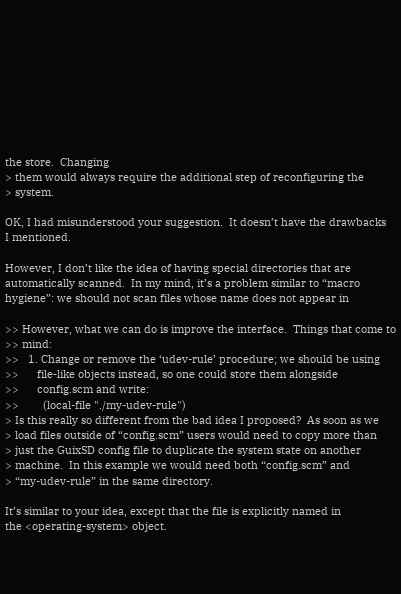the store.  Changing
> them would always require the additional step of reconfiguring the
> system.

OK, I had misunderstood your suggestion.  It doesn’t have the drawbacks
I mentioned.

However, I don’t like the idea of having special directories that are
automatically scanned.  In my mind, it’s a problem similar to “macro
hygiene”: we should not scan files whose name does not appear in

>> However, what we can do is improve the interface.  Things that come to
>> mind:
>>   1. Change or remove the ‘udev-rule’ procedure; we should be using
>>      file-like objects instead, so one could store them alongside
>>      config.scm and write:
>>        (local-file "./my-udev-rule")
> Is this really so different from the bad idea I proposed?  As soon as we
> load files outside of “config.scm” users would need to copy more than
> just the GuixSD config file to duplicate the system state on another
> machine.  In this example we would need both “config.scm” and
> “my-udev-rule” in the same directory.

It’s similar to your idea, except that the file is explicitly named in
the <operating-system> object.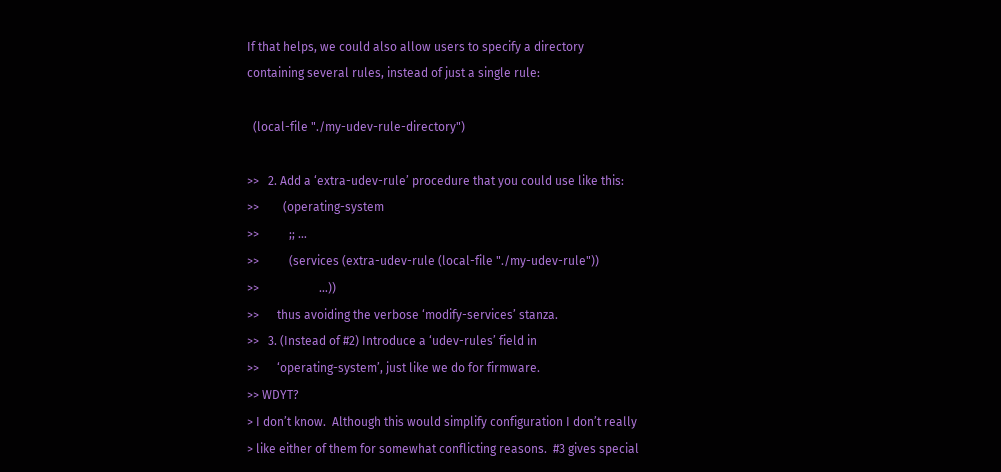If that helps, we could also allow users to specify a directory
containing several rules, instead of just a single rule:

  (local-file "./my-udev-rule-directory")

>>   2. Add a ‘extra-udev-rule’ procedure that you could use like this:
>>        (operating-system
>>          ;; …
>>          (services (extra-udev-rule (local-file "./my-udev-rule"))
>>                    …))
>>      thus avoiding the verbose ‘modify-services’ stanza.
>>   3. (Instead of #2) Introduce a ‘udev-rules’ field in
>>      ‘operating-system’, just like we do for firmware.
>> WDYT?
> I don’t know.  Although this would simplify configuration I don’t really
> like either of them for somewhat conflicting reasons.  #3 gives special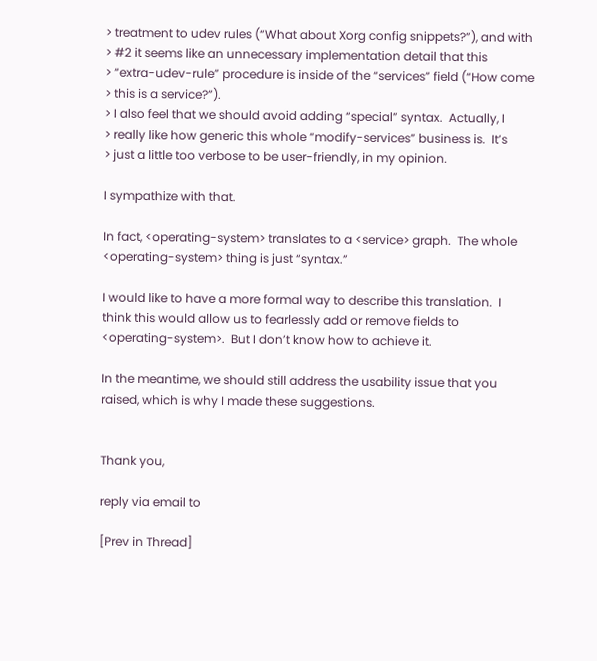> treatment to udev rules (“What about Xorg config snippets?”), and with
> #2 it seems like an unnecessary implementation detail that this
> “extra-udev-rule” procedure is inside of the “services” field (“How come
> this is a service?”).
> I also feel that we should avoid adding “special” syntax.  Actually, I
> really like how generic this whole “modify-services” business is.  It’s
> just a little too verbose to be user-friendly, in my opinion.

I sympathize with that.

In fact, <operating-system> translates to a <service> graph.  The whole
<operating-system> thing is just “syntax.”

I would like to have a more formal way to describe this translation.  I
think this would allow us to fearlessly add or remove fields to
<operating-system>.  But I don’t know how to achieve it.

In the meantime, we should still address the usability issue that you
raised, which is why I made these suggestions.


Thank you,

reply via email to

[Prev in Thread]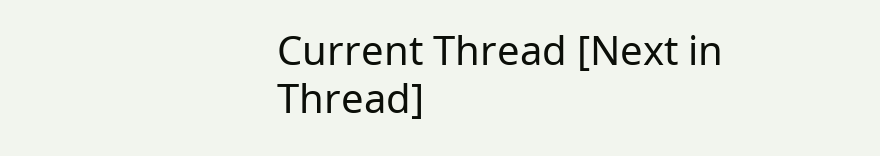Current Thread [Next in Thread]